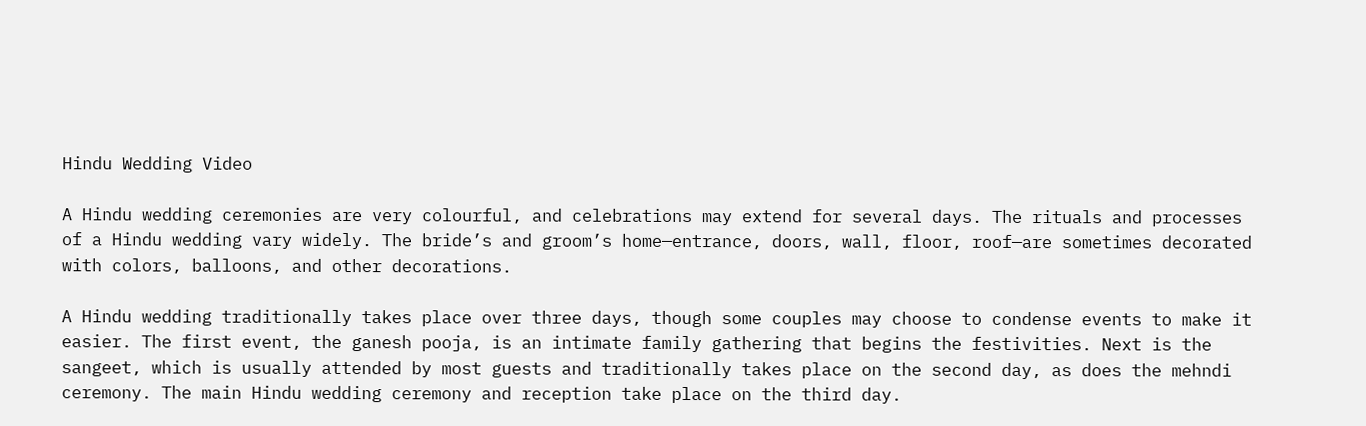Hindu Wedding Video

A Hindu wedding ceremonies are very colourful, and celebrations may extend for several days. The rituals and processes of a Hindu wedding vary widely. The bride’s and groom’s home—entrance, doors, wall, floor, roof—are sometimes decorated with colors, balloons, and other decorations.

A Hindu wedding traditionally takes place over three days, though some couples may choose to condense events to make it easier. The first event, the ganesh pooja, is an intimate family gathering that begins the festivities. Next is the sangeet, which is usually attended by most guests and traditionally takes place on the second day, as does the mehndi ceremony. The main Hindu wedding ceremony and reception take place on the third day.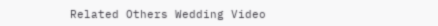Related Others Wedding Video